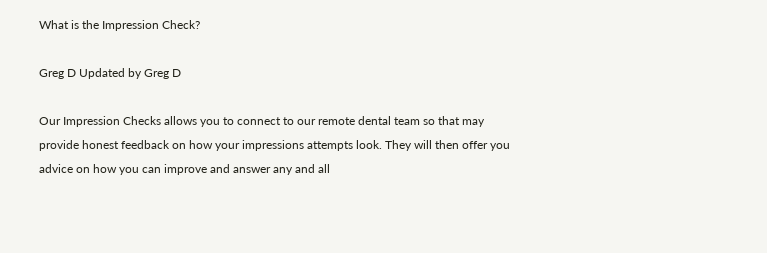What is the Impression Check?

Greg D Updated by Greg D

Our Impression Checks allows you to connect to our remote dental team so that may provide honest feedback on how your impressions attempts look. They will then offer you advice on how you can improve and answer any and all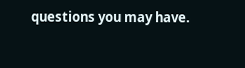questions you may have.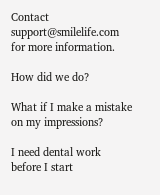Contact support@smilelife.com for more information.

How did we do?

What if I make a mistake on my impressions?

I need dental work before I start